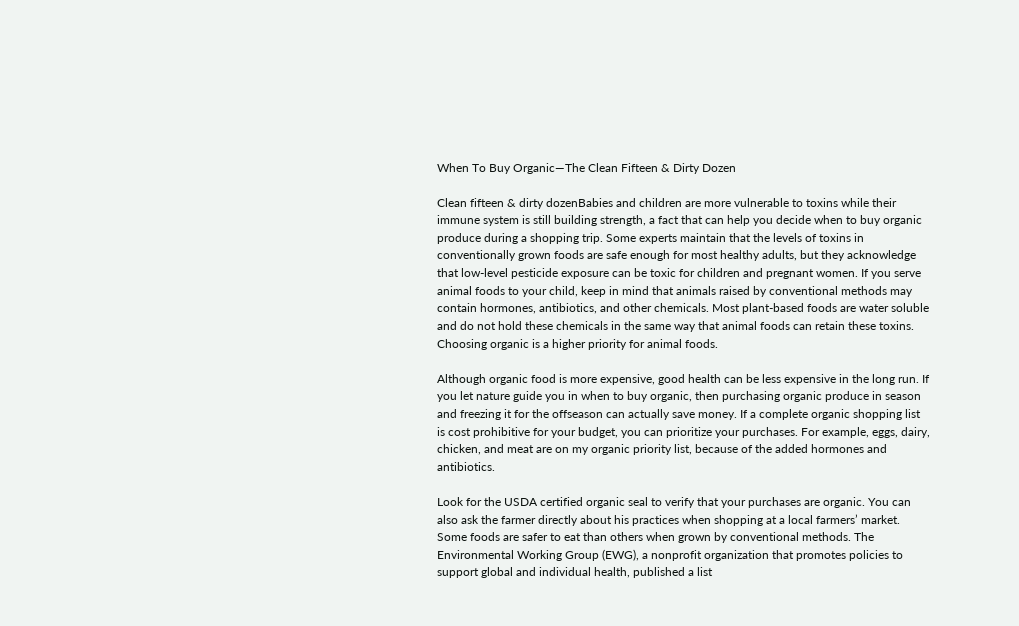When To Buy Organic—The Clean Fifteen & Dirty Dozen

Clean fifteen & dirty dozenBabies and children are more vulnerable to toxins while their immune system is still building strength, a fact that can help you decide when to buy organic produce during a shopping trip. Some experts maintain that the levels of toxins in conventionally grown foods are safe enough for most healthy adults, but they acknowledge that low-level pesticide exposure can be toxic for children and pregnant women. If you serve animal foods to your child, keep in mind that animals raised by conventional methods may contain hormones, antibiotics, and other chemicals. Most plant-based foods are water soluble and do not hold these chemicals in the same way that animal foods can retain these toxins. Choosing organic is a higher priority for animal foods.

Although organic food is more expensive, good health can be less expensive in the long run. If you let nature guide you in when to buy organic, then purchasing organic produce in season and freezing it for the offseason can actually save money. If a complete organic shopping list is cost prohibitive for your budget, you can prioritize your purchases. For example, eggs, dairy, chicken, and meat are on my organic priority list, because of the added hormones and antibiotics.

Look for the USDA certified organic seal to verify that your purchases are organic. You can also ask the farmer directly about his practices when shopping at a local farmers’ market. Some foods are safer to eat than others when grown by conventional methods. The Environmental Working Group (EWG), a nonprofit organization that promotes policies to support global and individual health, published a list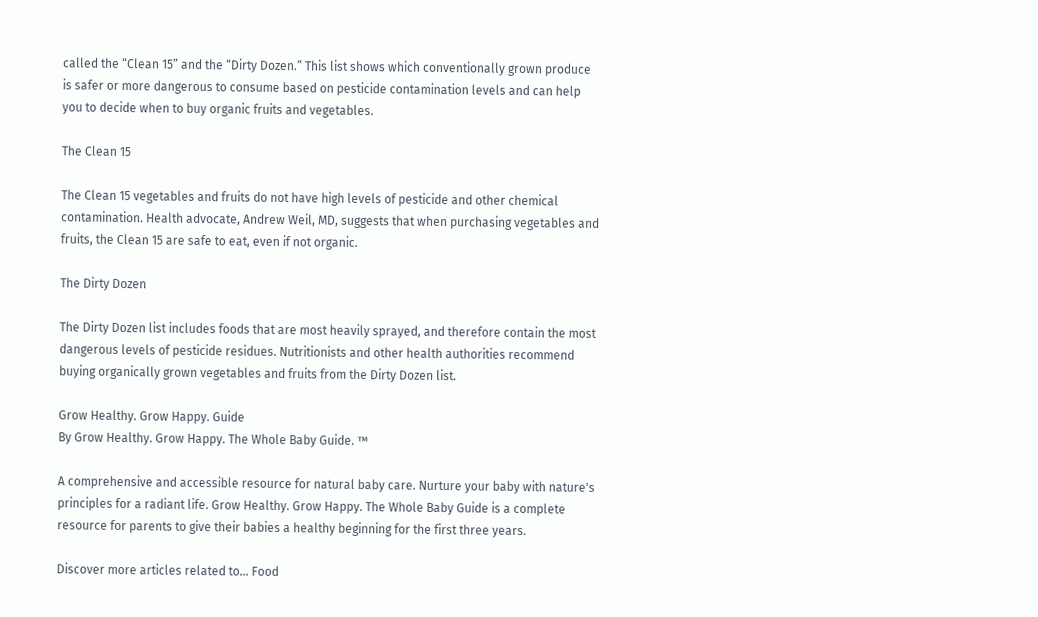called the “Clean 15” and the “Dirty Dozen.” This list shows which conventionally grown produce is safer or more dangerous to consume based on pesticide contamination levels and can help you to decide when to buy organic fruits and vegetables.

The Clean 15

The Clean 15 vegetables and fruits do not have high levels of pesticide and other chemical contamination. Health advocate, Andrew Weil, MD, suggests that when purchasing vegetables and fruits, the Clean 15 are safe to eat, even if not organic.

The Dirty Dozen

The Dirty Dozen list includes foods that are most heavily sprayed, and therefore contain the most dangerous levels of pesticide residues. Nutritionists and other health authorities recommend buying organically grown vegetables and fruits from the Dirty Dozen list.

Grow Healthy. Grow Happy. Guide
By Grow Healthy. Grow Happy. The Whole Baby Guide. ™

A comprehensive and accessible resource for natural baby care. Nurture your baby with nature's principles for a radiant life. Grow Healthy. Grow Happy. The Whole Baby Guide is a complete resource for parents to give their babies a healthy beginning for the first three years.

Discover more articles related to... Food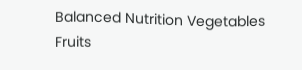Balanced Nutrition Vegetables Fruits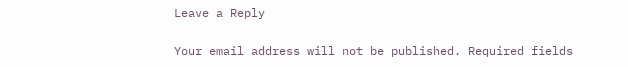Leave a Reply

Your email address will not be published. Required fields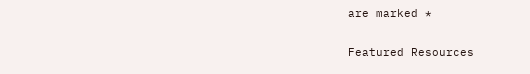are marked *

Featured Resources